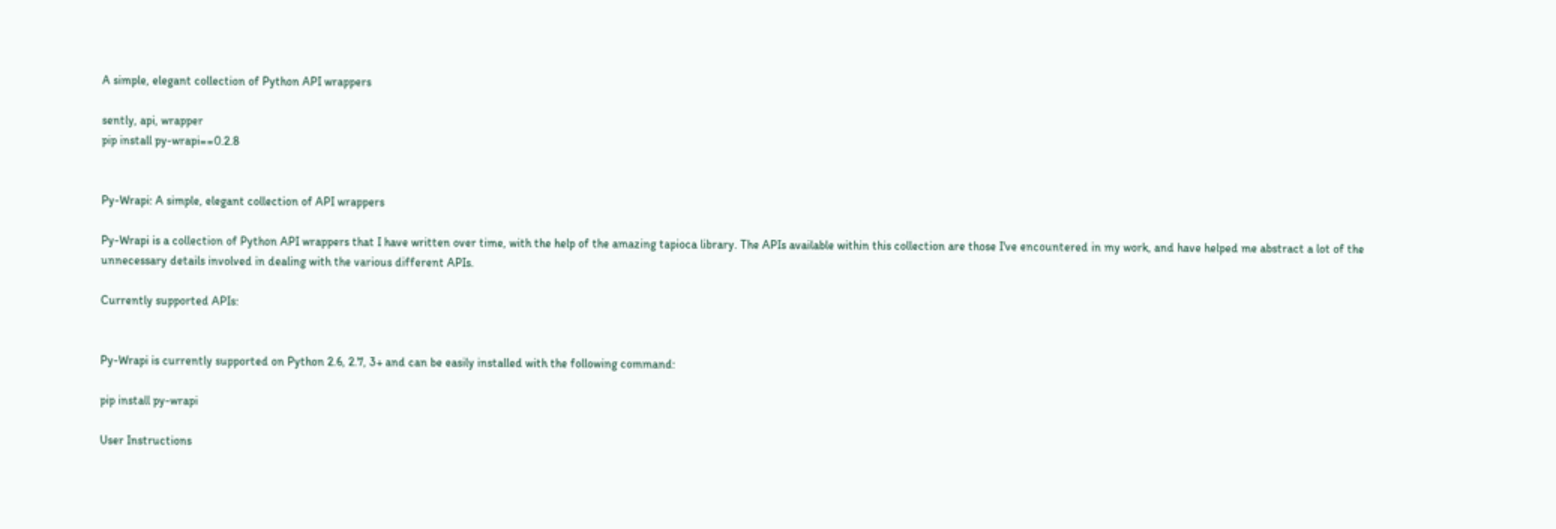A simple, elegant collection of Python API wrappers

sently, api, wrapper
pip install py-wrapi==0.2.8


Py-Wrapi: A simple, elegant collection of API wrappers

Py-Wrapi is a collection of Python API wrappers that I have written over time, with the help of the amazing tapioca library. The APIs available within this collection are those I've encountered in my work, and have helped me abstract a lot of the unnecessary details involved in dealing with the various different APIs.

Currently supported APIs:


Py-Wrapi is currently supported on Python 2.6, 2.7, 3+ and can be easily installed with the following command:

pip install py-wrapi

User Instructions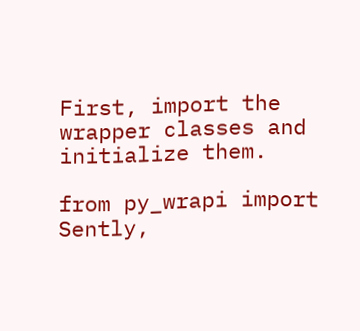First, import the wrapper classes and initialize them.

from py_wrapi import Sently,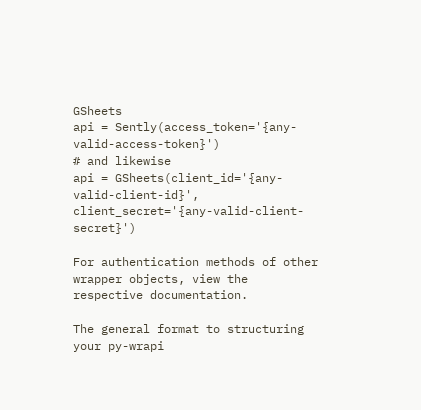GSheets
api = Sently(access_token='{any-valid-access-token}')
# and likewise
api = GSheets(client_id='{any-valid-client-id}', client_secret='{any-valid-client-secret}')

For authentication methods of other wrapper objects, view the respective documentation.

The general format to structuring your py-wrapi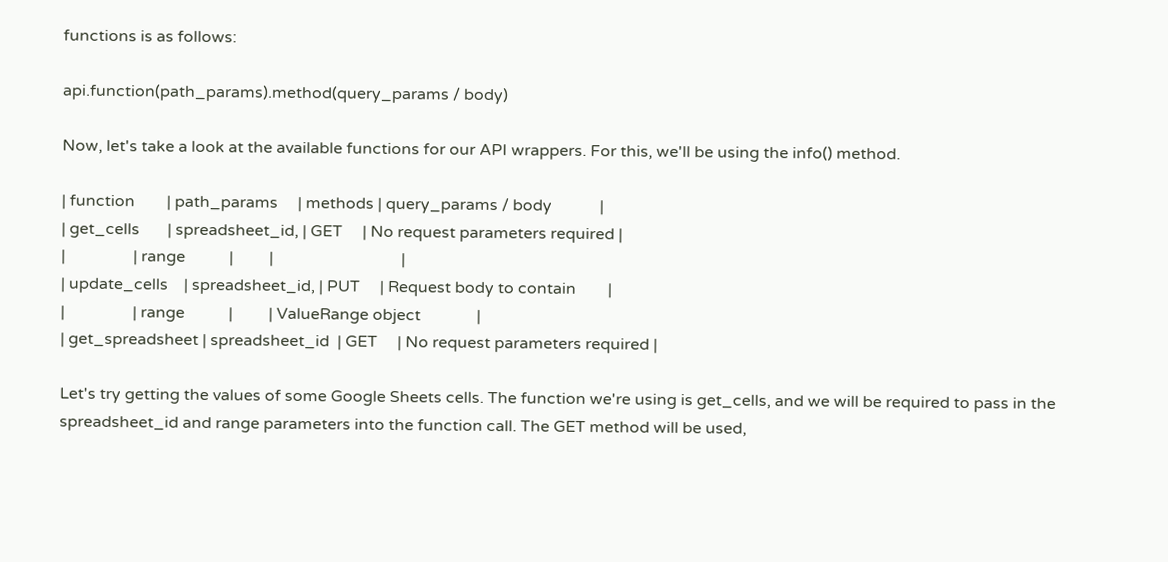functions is as follows:

api.function(path_params).method(query_params / body)

Now, let's take a look at the available functions for our API wrappers. For this, we'll be using the info() method.

| function        | path_params     | methods | query_params / body            |
| get_cells       | spreadsheet_id, | GET     | No request parameters required |
|                 | range           |         |                                |
| update_cells    | spreadsheet_id, | PUT     | Request body to contain        |
|                 | range           |         | ValueRange object              |
| get_spreadsheet | spreadsheet_id  | GET     | No request parameters required |

Let's try getting the values of some Google Sheets cells. The function we're using is get_cells, and we will be required to pass in the spreadsheet_id and range parameters into the function call. The GET method will be used,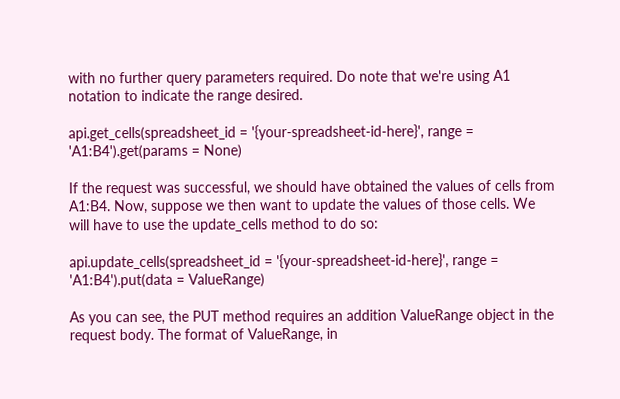with no further query parameters required. Do note that we're using A1 notation to indicate the range desired.

api.get_cells(spreadsheet_id = '{your-spreadsheet-id-here}', range = 'A1:B4').get(params = None)

If the request was successful, we should have obtained the values of cells from A1:B4. Now, suppose we then want to update the values of those cells. We will have to use the update_cells method to do so:

api.update_cells(spreadsheet_id = '{your-spreadsheet-id-here}', range = 'A1:B4').put(data = ValueRange)

As you can see, the PUT method requires an addition ValueRange object in the request body. The format of ValueRange, in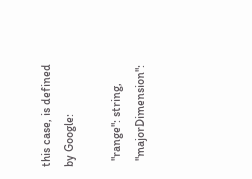this case, is defined by Google:

  "range": string,
  "majorDimension":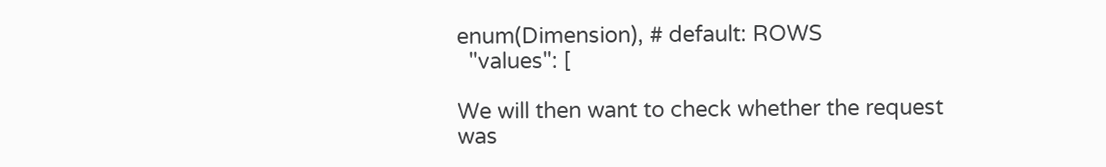enum(Dimension), # default: ROWS
  "values": [

We will then want to check whether the request was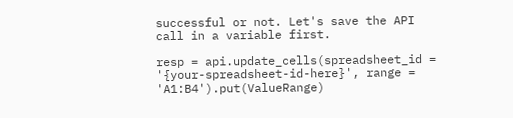successful or not. Let's save the API call in a variable first.

resp = api.update_cells(spreadsheet_id = '{your-spreadsheet-id-here}', range = 'A1:B4').put(ValueRange)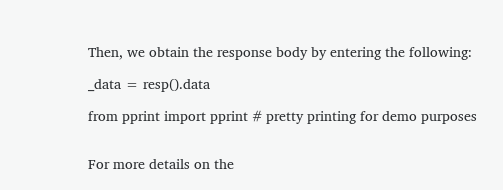Then, we obtain the response body by entering the following:

_data = resp().data

from pprint import pprint # pretty printing for demo purposes


For more details on the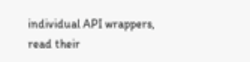individual API wrappers, read their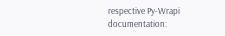respective Py-Wrapi documentation: